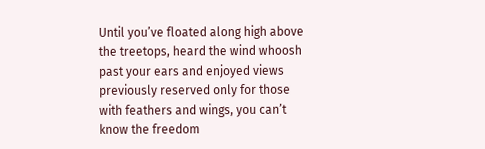Until you’ve floated along high above the treetops, heard the wind whoosh past your ears and enjoyed views previously reserved only for those with feathers and wings, you can’t know the freedom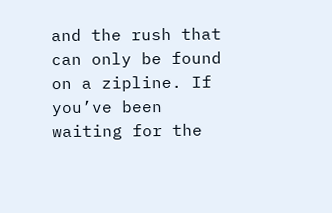and the rush that can only be found on a zipline. If you’ve been waiting for the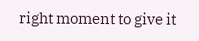right moment to give it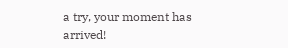a try, your moment has arrived!